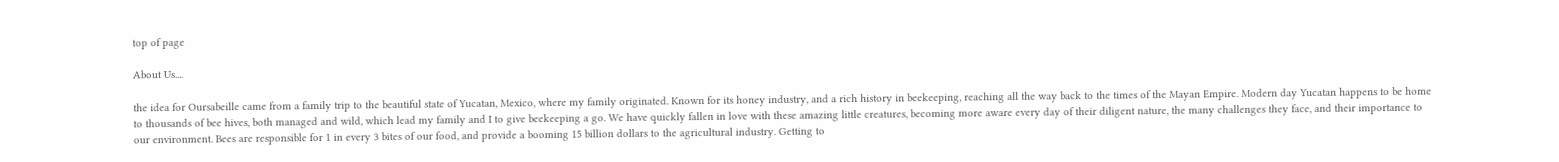top of page

About Us....

the idea for Oursabeille came from a family trip to the beautiful state of Yucatan, Mexico, where my family originated. Known for its honey industry, and a rich history in beekeeping, reaching all the way back to the times of the Mayan Empire. Modern day Yucatan happens to be home to thousands of bee hives, both managed and wild, which lead my family and I to give beekeeping a go. We have quickly fallen in love with these amazing little creatures, becoming more aware every day of their diligent nature, the many challenges they face, and their importance to our environment. Bees are responsible for 1 in every 3 bites of our food, and provide a booming 15 billion dollars to the agricultural industry. Getting to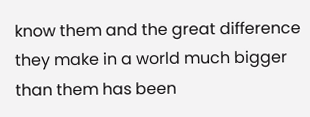know them and the great difference they make in a world much bigger than them has been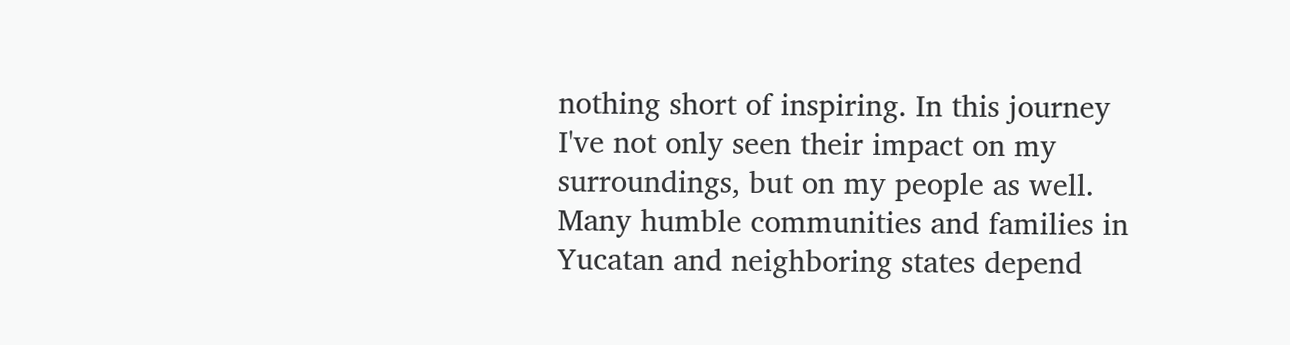nothing short of inspiring. In this journey I've not only seen their impact on my surroundings, but on my people as well. Many humble communities and families in Yucatan and neighboring states depend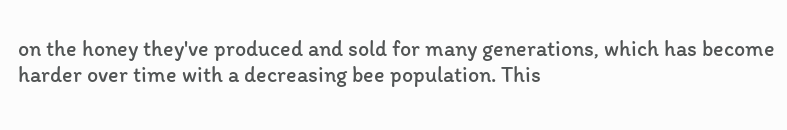on the honey they've produced and sold for many generations, which has become harder over time with a decreasing bee population. This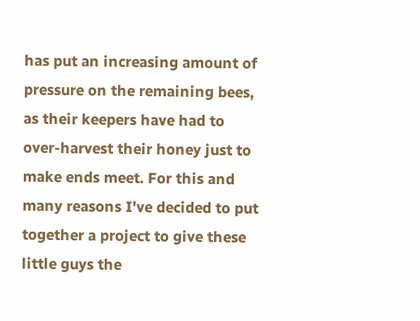has put an increasing amount of pressure on the remaining bees, as their keepers have had to over-harvest their honey just to make ends meet. For this and many reasons I've decided to put together a project to give these little guys the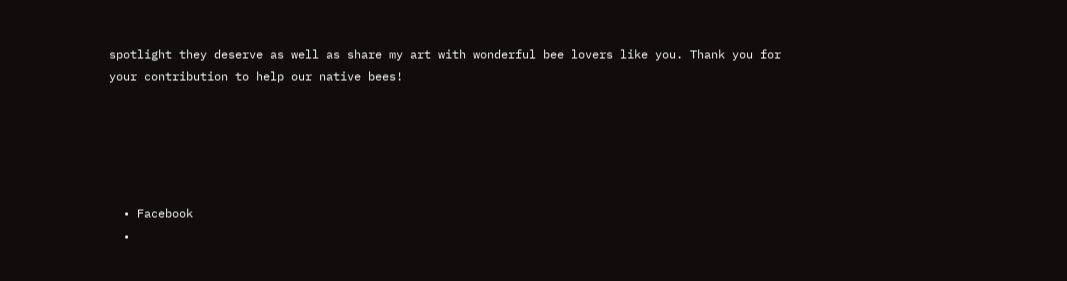spotlight they deserve as well as share my art with wonderful bee lovers like you. Thank you for your contribution to help our native bees!





  • Facebook
  •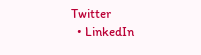Twitter
  • LinkedIn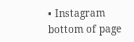• Instagram
bottom of page